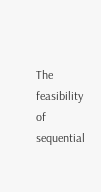The feasibility of sequential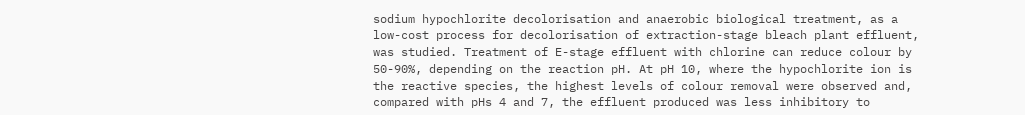sodium hypochlorite decolorisation and anaerobic biological treatment, as a low-cost process for decolorisation of extraction-stage bleach plant effluent, was studied. Treatment of E-stage effluent with chlorine can reduce colour by 50-90%, depending on the reaction pH. At pH 10, where the hypochlorite ion is the reactive species, the highest levels of colour removal were observed and, compared with pHs 4 and 7, the effluent produced was less inhibitory to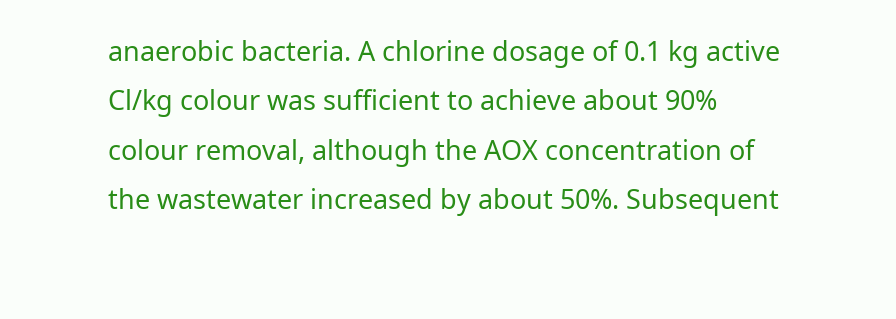anaerobic bacteria. A chlorine dosage of 0.1 kg active Cl/kg colour was sufficient to achieve about 90% colour removal, although the AOX concentration of the wastewater increased by about 50%. Subsequent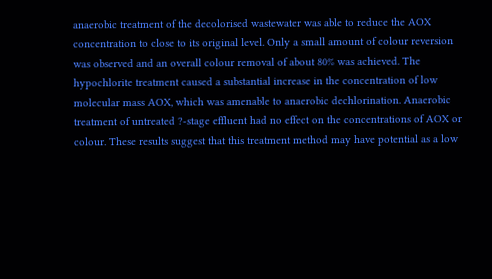anaerobic treatment of the decolorised wastewater was able to reduce the AOX concentration to close to its original level. Only a small amount of colour reversion was observed and an overall colour removal of about 80% was achieved. The hypochlorite treatment caused a substantial increase in the concentration of low molecular mass AOX, which was amenable to anaerobic dechlorination. Anaerobic treatment of untreated ?-stage effluent had no effect on the concentrations of AOX or colour. These results suggest that this treatment method may have potential as a low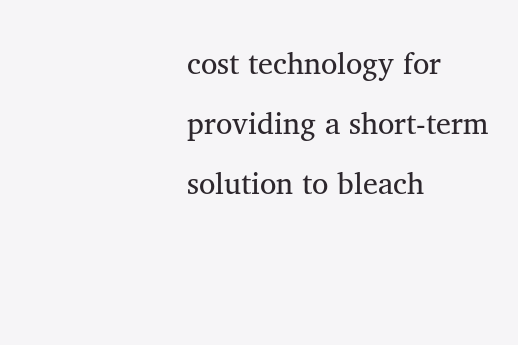cost technology for providing a short-term solution to bleach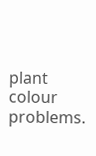plant colour problems.